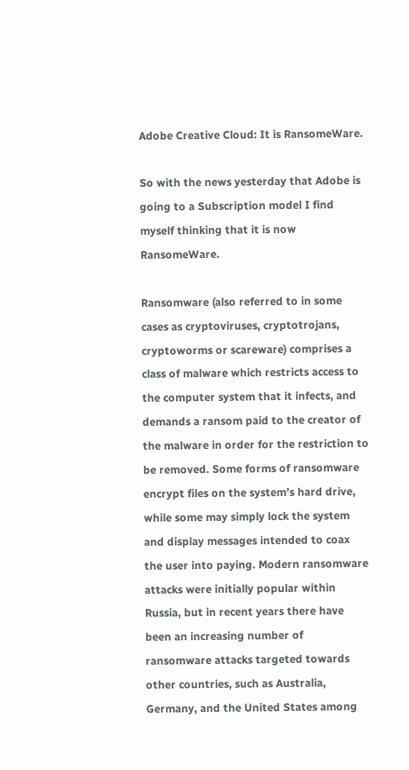Adobe Creative Cloud: It is RansomeWare.

So with the news yesterday that Adobe is going to a Subscription model I find myself thinking that it is now RansomeWare.

Ransomware (also referred to in some cases as cryptoviruses, cryptotrojans, cryptoworms or scareware) comprises a class of malware which restricts access to the computer system that it infects, and demands a ransom paid to the creator of the malware in order for the restriction to be removed. Some forms of ransomware encrypt files on the system’s hard drive, while some may simply lock the system and display messages intended to coax the user into paying. Modern ransomware attacks were initially popular within Russia, but in recent years there have been an increasing number of ransomware attacks targeted towards other countries, such as Australia, Germany, and the United States among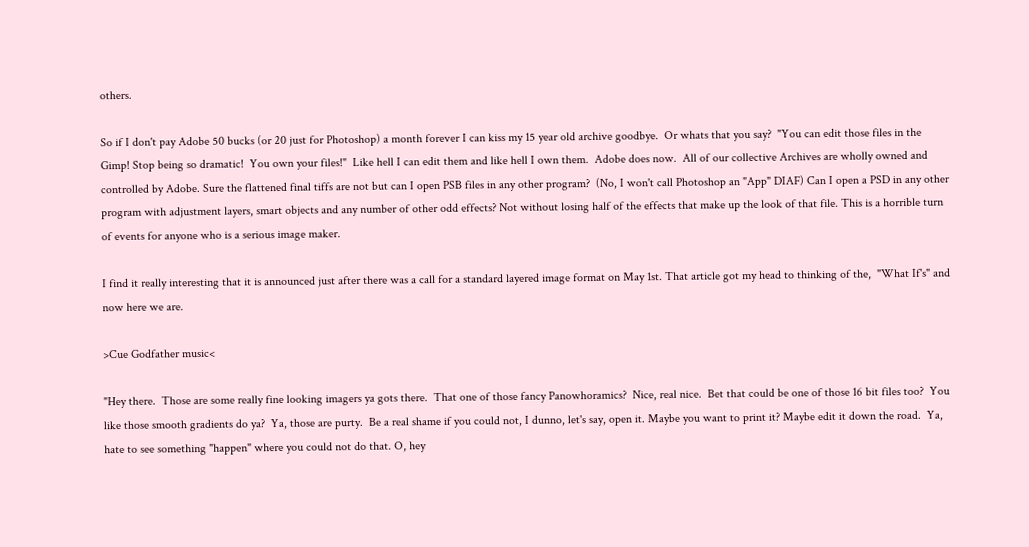others.

So if I don't pay Adobe 50 bucks (or 20 just for Photoshop) a month forever I can kiss my 15 year old archive goodbye.  Or whats that you say?  "You can edit those files in the Gimp! Stop being so dramatic!  You own your files!"  Like hell I can edit them and like hell I own them.  Adobe does now.  All of our collective Archives are wholly owned and controlled by Adobe. Sure the flattened final tiffs are not but can I open PSB files in any other program?  (No, I won't call Photoshop an "App" DIAF) Can I open a PSD in any other program with adjustment layers, smart objects and any number of other odd effects? Not without losing half of the effects that make up the look of that file. This is a horrible turn of events for anyone who is a serious image maker.

I find it really interesting that it is announced just after there was a call for a standard layered image format on May 1st. That article got my head to thinking of the,  "What If's" and now here we are.

>Cue Godfather music<

"Hey there.  Those are some really fine looking imagers ya gots there.  That one of those fancy Panowhoramics?  Nice, real nice.  Bet that could be one of those 16 bit files too?  You like those smooth gradients do ya?  Ya, those are purty.  Be a real shame if you could not, I dunno, let's say, open it. Maybe you want to print it? Maybe edit it down the road.  Ya,  hate to see something "happen" where you could not do that. O, hey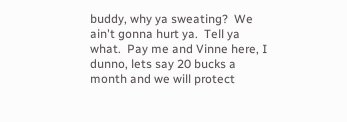buddy, why ya sweating?  We ain't gonna hurt ya.  Tell ya what.  Pay me and Vinne here, I dunno, lets say 20 bucks a month and we will protect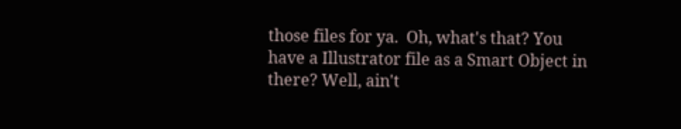those files for ya.  Oh, what's that? You have a Illustrator file as a Smart Object in there? Well, ain't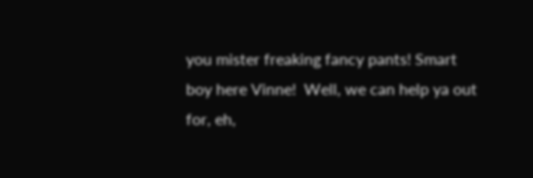you mister freaking fancy pants! Smart boy here Vinne!  Well, we can help ya out for, eh,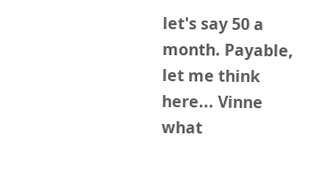let's say 50 a month. Payable, let me think here... Vinne what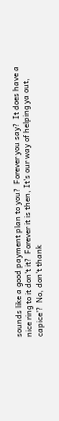sounds like a good payment plan to you?  Forever you say?  It does have a nice ring to it don't it?  Forever it is then, It's our way of helping ya out, capice'?  No, don't thank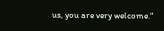us, you are very welcome."